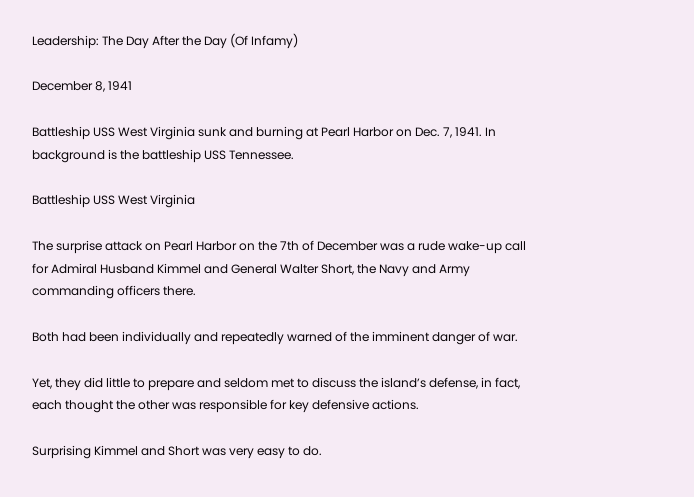Leadership: The Day After the Day (Of Infamy)

December 8, 1941

Battleship USS West Virginia sunk and burning at Pearl Harbor on Dec. 7, 1941. In background is the battleship USS Tennessee.

Battleship USS West Virginia

The surprise attack on Pearl Harbor on the 7th of December was a rude wake-up call for Admiral Husband Kimmel and General Walter Short, the Navy and Army commanding officers there.

Both had been individually and repeatedly warned of the imminent danger of war.

Yet, they did little to prepare and seldom met to discuss the island’s defense, in fact, each thought the other was responsible for key defensive actions.

Surprising Kimmel and Short was very easy to do.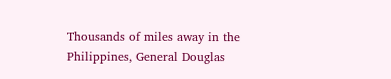Thousands of miles away in the Philippines, General Douglas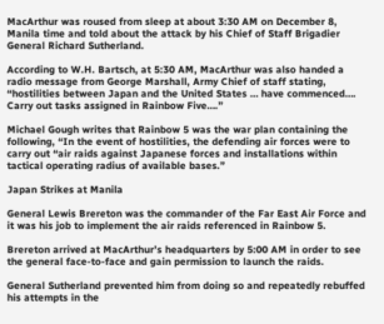MacArthur was roused from sleep at about 3:30 AM on December 8, Manila time and told about the attack by his Chief of Staff Brigadier General Richard Sutherland.

According to W.H. Bartsch, at 5:30 AM, MacArthur was also handed a radio message from George Marshall, Army Chief of staff stating, “hostilities between Japan and the United States … have commenced…. Carry out tasks assigned in Rainbow Five….”

Michael Gough writes that Rainbow 5 was the war plan containing the following, “In the event of hostilities, the defending air forces were to carry out “air raids against Japanese forces and installations within tactical operating radius of available bases.”

Japan Strikes at Manila

General Lewis Brereton was the commander of the Far East Air Force and it was his job to implement the air raids referenced in Rainbow 5.

Brereton arrived at MacArthur’s headquarters by 5:00 AM in order to see the general face-to-face and gain permission to launch the raids.

General Sutherland prevented him from doing so and repeatedly rebuffed his attempts in the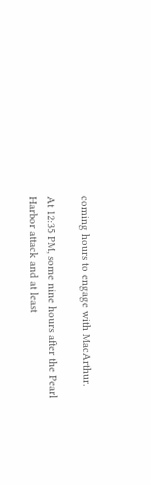coming hours to engage with MacArthur.

At 12:35 PM, some nine hours after the Pearl Harbor attack and at least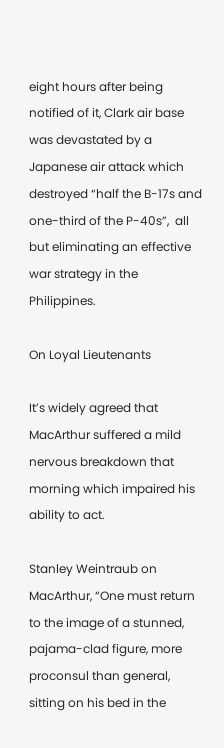eight hours after being notified of it, Clark air base was devastated by a Japanese air attack which destroyed “half the B-17s and one-third of the P-40s”,  all but eliminating an effective war strategy in the Philippines.

On Loyal Lieutenants

It’s widely agreed that MacArthur suffered a mild nervous breakdown that morning which impaired his ability to act.

Stanley Weintraub on MacArthur, “One must return to the image of a stunned, pajama-clad figure, more proconsul than general, sitting on his bed in the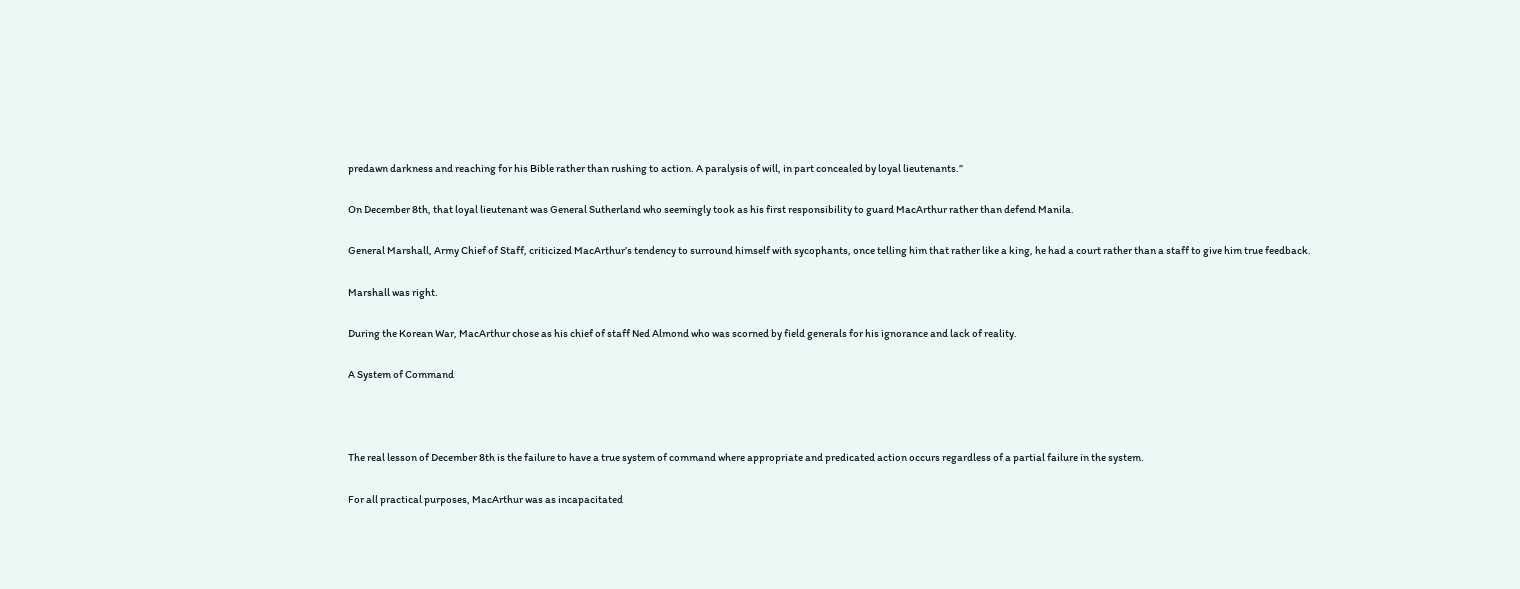predawn darkness and reaching for his Bible rather than rushing to action. A paralysis of will, in part concealed by loyal lieutenants.”

On December 8th, that loyal lieutenant was General Sutherland who seemingly took as his first responsibility to guard MacArthur rather than defend Manila.

General Marshall, Army Chief of Staff, criticized MacArthur’s tendency to surround himself with sycophants, once telling him that rather like a king, he had a court rather than a staff to give him true feedback.

Marshall was right.

During the Korean War, MacArthur chose as his chief of staff Ned Almond who was scorned by field generals for his ignorance and lack of reality.

A System of Command



The real lesson of December 8th is the failure to have a true system of command where appropriate and predicated action occurs regardless of a partial failure in the system.

For all practical purposes, MacArthur was as incapacitated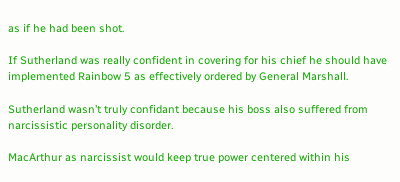as if he had been shot.

If Sutherland was really confident in covering for his chief he should have implemented Rainbow 5 as effectively ordered by General Marshall.

Sutherland wasn’t truly confidant because his boss also suffered from narcissistic personality disorder.

MacArthur as narcissist would keep true power centered within his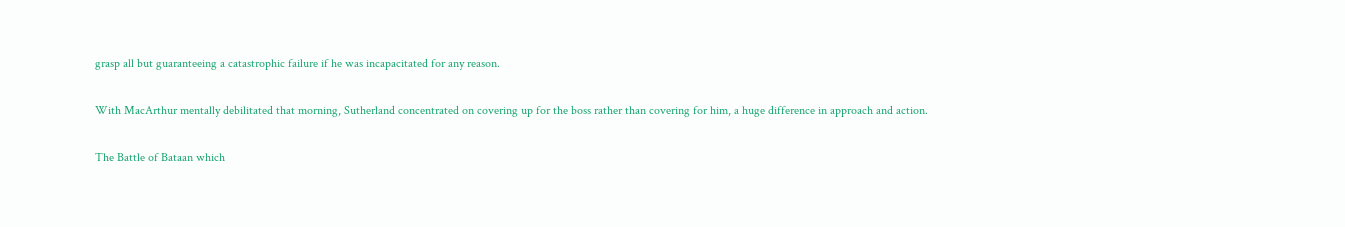grasp all but guaranteeing a catastrophic failure if he was incapacitated for any reason.

With MacArthur mentally debilitated that morning, Sutherland concentrated on covering up for the boss rather than covering for him, a huge difference in approach and action.

The Battle of Bataan which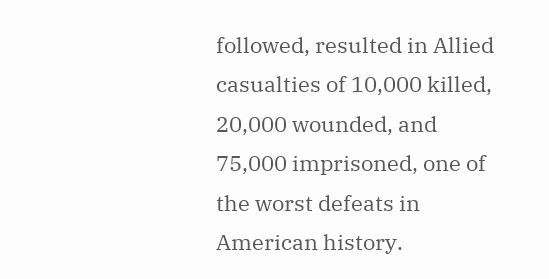followed, resulted in Allied casualties of 10,000 killed, 20,000 wounded, and 75,000 imprisoned, one of the worst defeats in American history.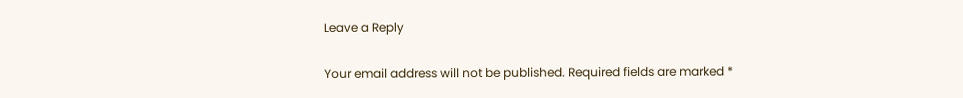Leave a Reply

Your email address will not be published. Required fields are marked *